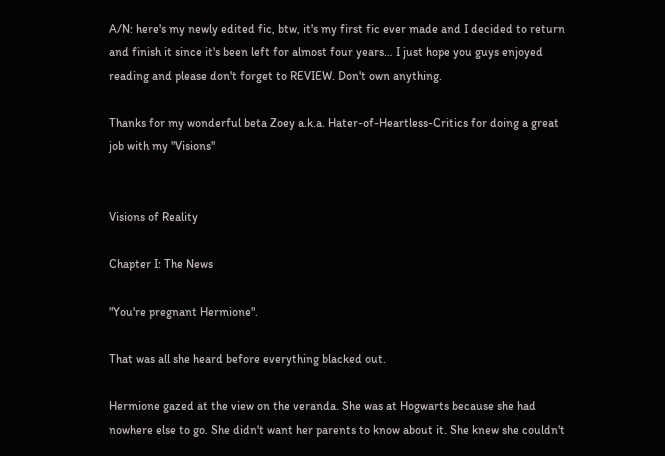A/N: here's my newly edited fic, btw, it's my first fic ever made and I decided to return and finish it since it's been left for almost four years… I just hope you guys enjoyed reading and please don't forget to REVIEW. Don't own anything.

Thanks for my wonderful beta Zoey a.k.a. Hater-of-Heartless-Critics for doing a great job with my "Visions"


Visions of Reality

Chapter I: The News

"You're pregnant Hermione".

That was all she heard before everything blacked out.

Hermione gazed at the view on the veranda. She was at Hogwarts because she had nowhere else to go. She didn't want her parents to know about it. She knew she couldn't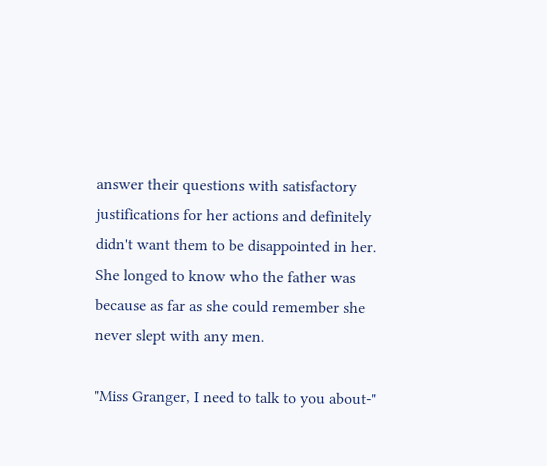answer their questions with satisfactory justifications for her actions and definitely didn't want them to be disappointed in her. She longed to know who the father was because as far as she could remember she never slept with any men.

"Miss Granger, I need to talk to you about-"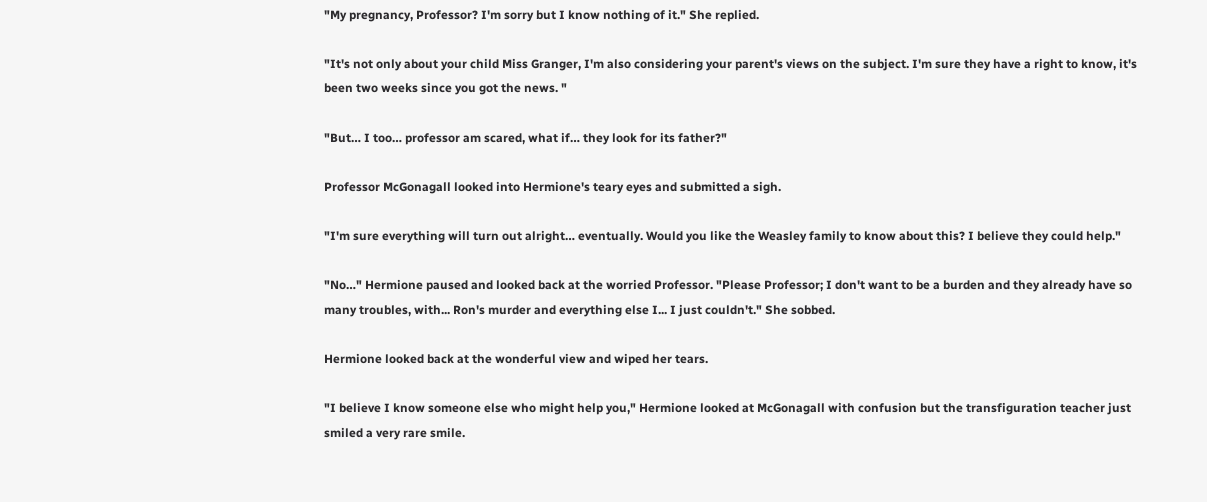"My pregnancy, Professor? I'm sorry but I know nothing of it." She replied.

"It's not only about your child Miss Granger, I'm also considering your parent's views on the subject. I'm sure they have a right to know, it's been two weeks since you got the news. "

"But… I too… professor am scared, what if… they look for its father?"

Professor McGonagall looked into Hermione's teary eyes and submitted a sigh.

"I'm sure everything will turn out alright… eventually. Would you like the Weasley family to know about this? I believe they could help."

"No…" Hermione paused and looked back at the worried Professor. "Please Professor; I don't want to be a burden and they already have so many troubles, with... Ron's murder and everything else I... I just couldn't." She sobbed.

Hermione looked back at the wonderful view and wiped her tears.

"I believe I know someone else who might help you," Hermione looked at McGonagall with confusion but the transfiguration teacher just smiled a very rare smile.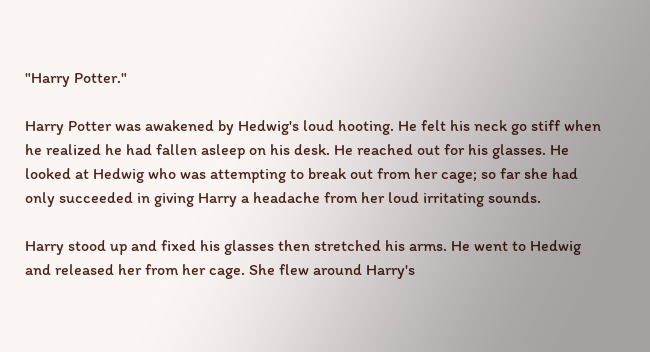"Harry Potter."

Harry Potter was awakened by Hedwig's loud hooting. He felt his neck go stiff when he realized he had fallen asleep on his desk. He reached out for his glasses. He looked at Hedwig who was attempting to break out from her cage; so far she had only succeeded in giving Harry a headache from her loud irritating sounds.

Harry stood up and fixed his glasses then stretched his arms. He went to Hedwig and released her from her cage. She flew around Harry's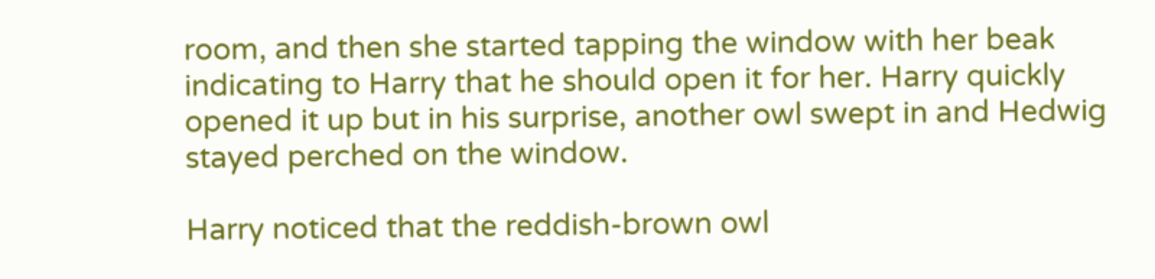room, and then she started tapping the window with her beak indicating to Harry that he should open it for her. Harry quickly opened it up but in his surprise, another owl swept in and Hedwig stayed perched on the window.

Harry noticed that the reddish-brown owl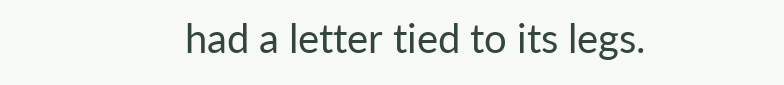had a letter tied to its legs.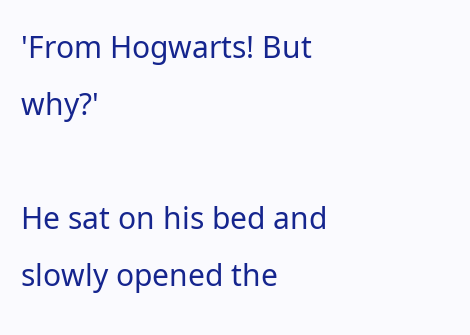'From Hogwarts! But why?'

He sat on his bed and slowly opened the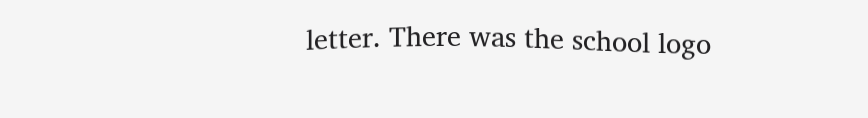letter. There was the school logo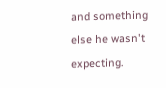and something else he wasn't expecting.